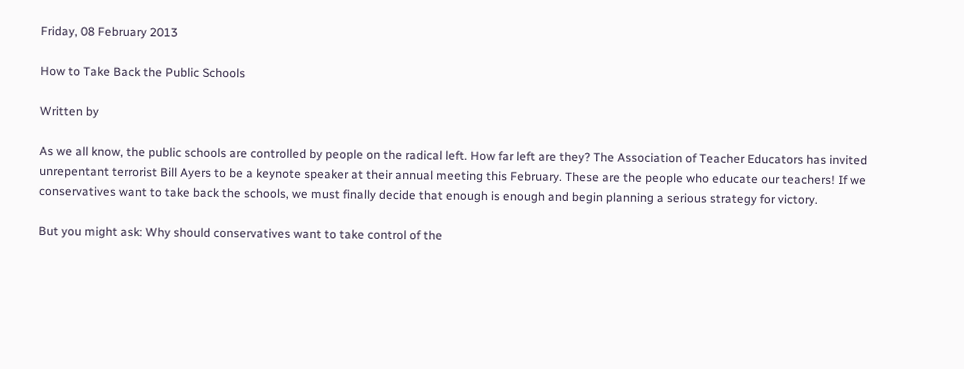Friday, 08 February 2013

How to Take Back the Public Schools

Written by

As we all know, the public schools are controlled by people on the radical left. How far left are they? The Association of Teacher Educators has invited unrepentant terrorist Bill Ayers to be a keynote speaker at their annual meeting this February. These are the people who educate our teachers! If we conservatives want to take back the schools, we must finally decide that enough is enough and begin planning a serious strategy for victory.

But you might ask: Why should conservatives want to take control of the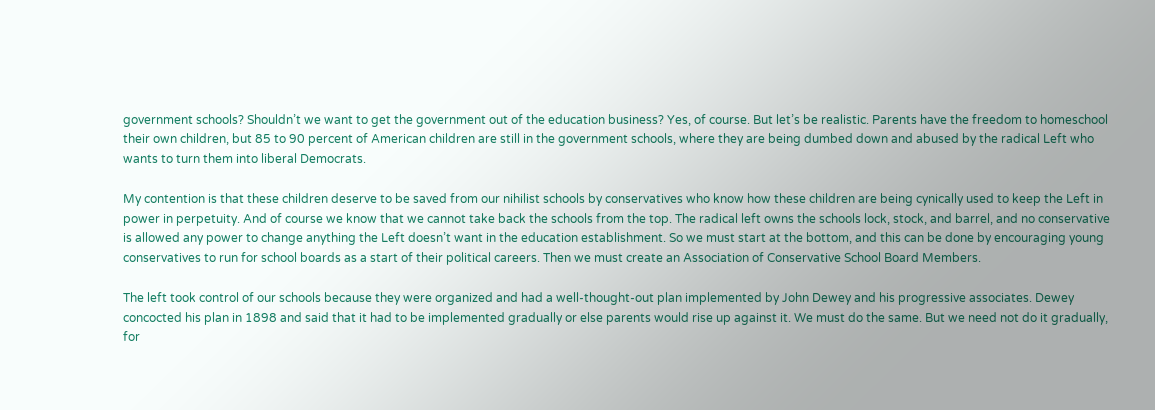government schools? Shouldn’t we want to get the government out of the education business? Yes, of course. But let’s be realistic. Parents have the freedom to homeschool their own children, but 85 to 90 percent of American children are still in the government schools, where they are being dumbed down and abused by the radical Left who wants to turn them into liberal Democrats.

My contention is that these children deserve to be saved from our nihilist schools by conservatives who know how these children are being cynically used to keep the Left in power in perpetuity. And of course we know that we cannot take back the schools from the top. The radical left owns the schools lock, stock, and barrel, and no conservative is allowed any power to change anything the Left doesn’t want in the education establishment. So we must start at the bottom, and this can be done by encouraging young conservatives to run for school boards as a start of their political careers. Then we must create an Association of Conservative School Board Members.

The left took control of our schools because they were organized and had a well-thought-out plan implemented by John Dewey and his progressive associates. Dewey concocted his plan in 1898 and said that it had to be implemented gradually or else parents would rise up against it. We must do the same. But we need not do it gradually, for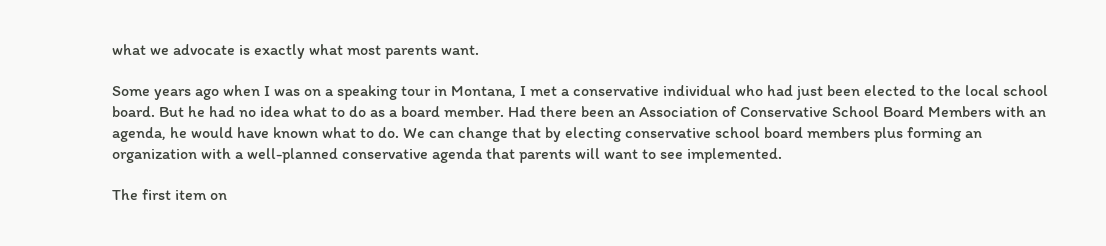what we advocate is exactly what most parents want.

Some years ago when I was on a speaking tour in Montana, I met a conservative individual who had just been elected to the local school board. But he had no idea what to do as a board member. Had there been an Association of Conservative School Board Members with an agenda, he would have known what to do. We can change that by electing conservative school board members plus forming an organization with a well-planned conservative agenda that parents will want to see implemented.

The first item on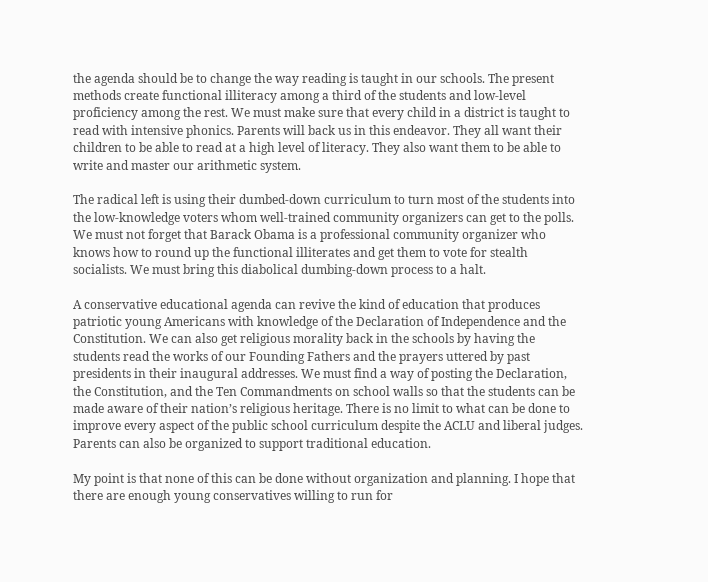the agenda should be to change the way reading is taught in our schools. The present methods create functional illiteracy among a third of the students and low-level proficiency among the rest. We must make sure that every child in a district is taught to read with intensive phonics. Parents will back us in this endeavor. They all want their children to be able to read at a high level of literacy. They also want them to be able to write and master our arithmetic system.

The radical left is using their dumbed-down curriculum to turn most of the students into the low-knowledge voters whom well-trained community organizers can get to the polls. We must not forget that Barack Obama is a professional community organizer who knows how to round up the functional illiterates and get them to vote for stealth socialists. We must bring this diabolical dumbing-down process to a halt.

A conservative educational agenda can revive the kind of education that produces patriotic young Americans with knowledge of the Declaration of Independence and the Constitution. We can also get religious morality back in the schools by having the students read the works of our Founding Fathers and the prayers uttered by past presidents in their inaugural addresses. We must find a way of posting the Declaration, the Constitution, and the Ten Commandments on school walls so that the students can be made aware of their nation’s religious heritage. There is no limit to what can be done to improve every aspect of the public school curriculum despite the ACLU and liberal judges. Parents can also be organized to support traditional education.

My point is that none of this can be done without organization and planning. I hope that there are enough young conservatives willing to run for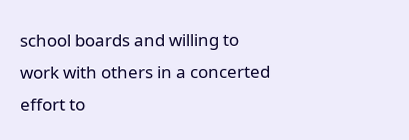school boards and willing to work with others in a concerted effort to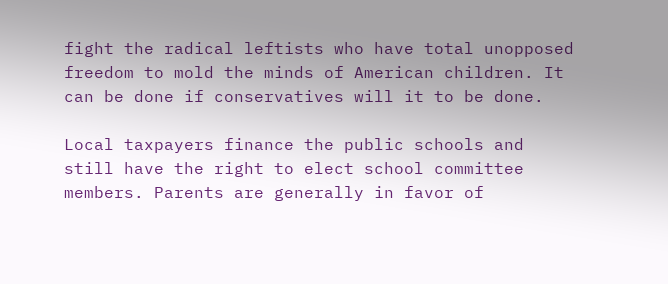fight the radical leftists who have total unopposed freedom to mold the minds of American children. It can be done if conservatives will it to be done.

Local taxpayers finance the public schools and still have the right to elect school committee members. Parents are generally in favor of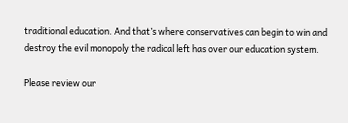traditional education. And that’s where conservatives can begin to win and destroy the evil monopoly the radical left has over our education system.

Please review our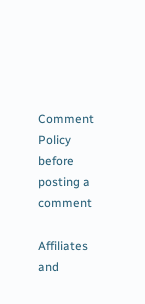Comment Policy before posting a comment

Affiliates and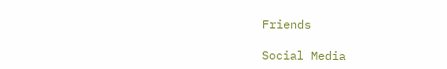Friends

Social Media